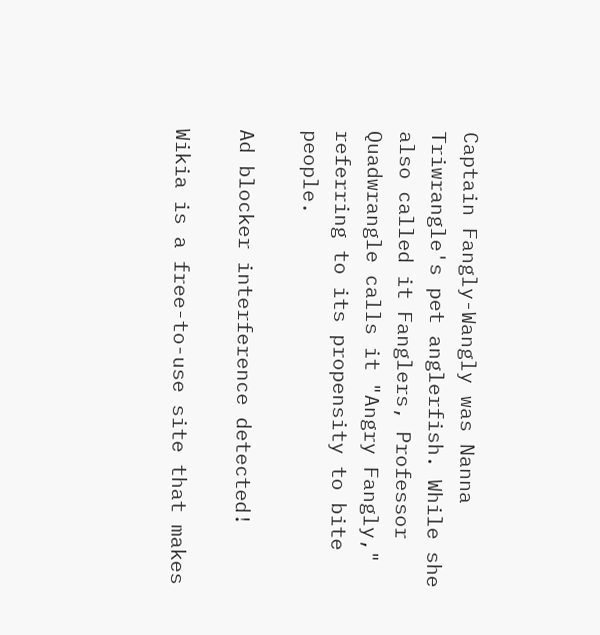Captain Fangly-Wangly was Nanna Triwrangle's pet anglerfish. While she also called it Fanglers, Professor Quadwrangle calls it "Angry Fangly," referring to its propensity to bite people.

Ad blocker interference detected!

Wikia is a free-to-use site that makes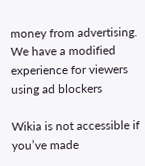money from advertising. We have a modified experience for viewers using ad blockers

Wikia is not accessible if you’ve made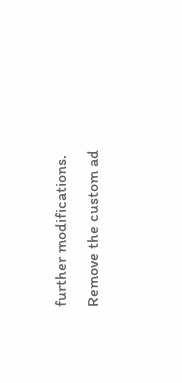further modifications. Remove the custom ad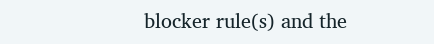blocker rule(s) and the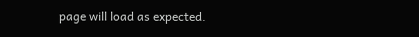page will load as expected.